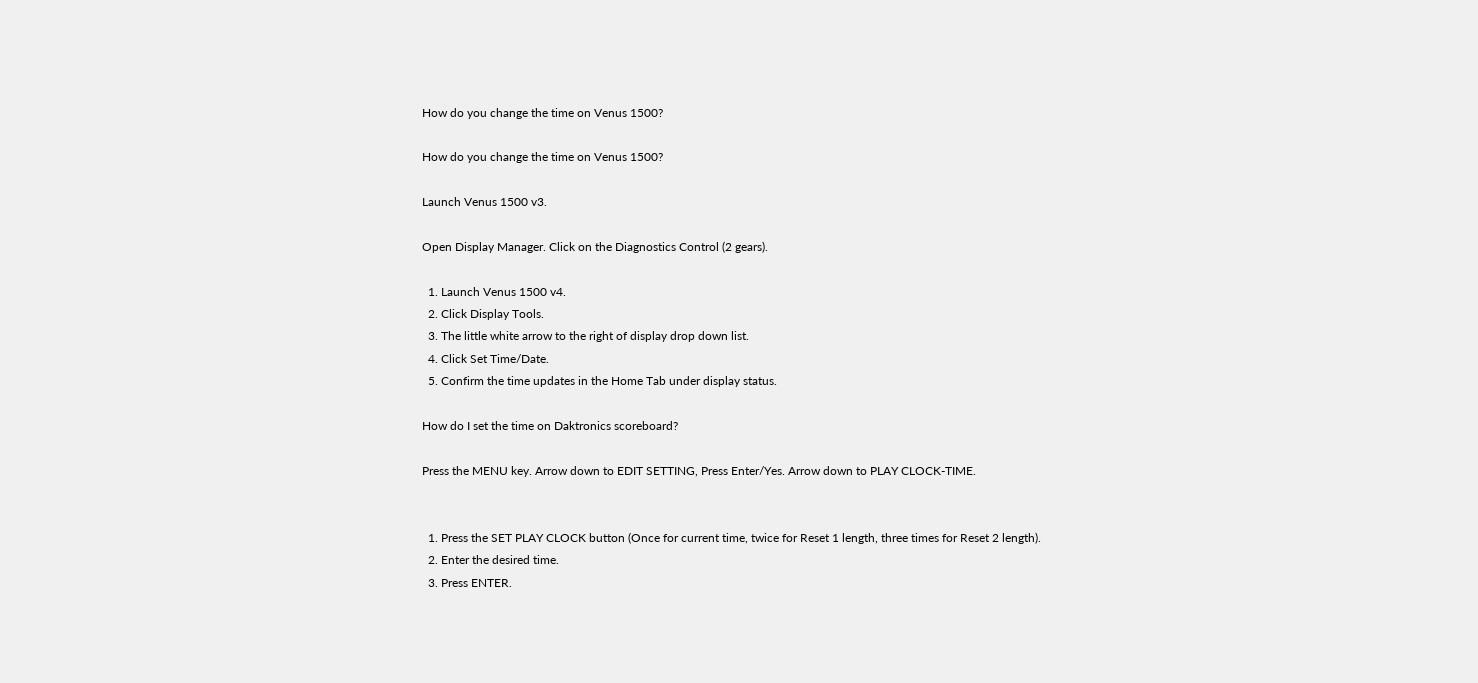How do you change the time on Venus 1500?

How do you change the time on Venus 1500?

Launch Venus 1500 v3.

Open Display Manager. Click on the Diagnostics Control (2 gears).

  1. Launch Venus 1500 v4.
  2. Click Display Tools.
  3. The little white arrow to the right of display drop down list.
  4. Click Set Time/Date.
  5. Confirm the time updates in the Home Tab under display status.

How do I set the time on Daktronics scoreboard?

Press the MENU key. Arrow down to EDIT SETTING, Press Enter/Yes. Arrow down to PLAY CLOCK-TIME.


  1. Press the SET PLAY CLOCK button (Once for current time, twice for Reset 1 length, three times for Reset 2 length).
  2. Enter the desired time.
  3. Press ENTER.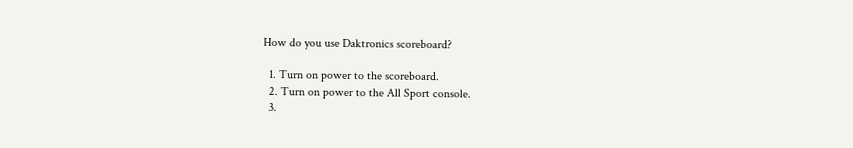How do you use Daktronics scoreboard?

  1. Turn on power to the scoreboard.
  2. Turn on power to the All Sport console.
  3.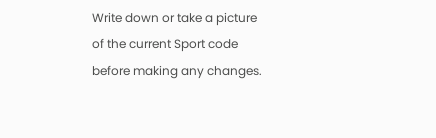Write down or take a picture of the current Sport code before making any changes.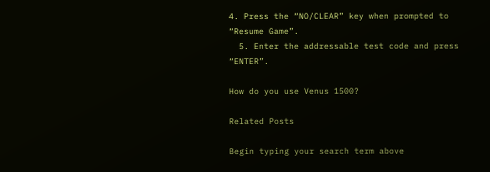4. Press the “NO/CLEAR” key when prompted to “Resume Game”.
  5. Enter the addressable test code and press “ENTER”.

How do you use Venus 1500?

Related Posts

Begin typing your search term above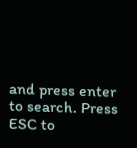and press enter to search. Press ESC to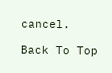cancel.

Back To Top